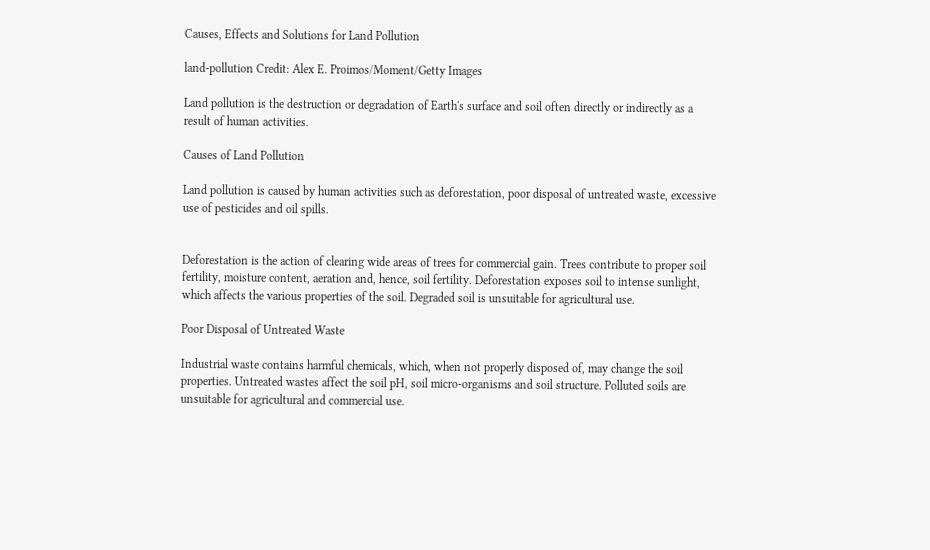Causes, Effects and Solutions for Land Pollution

land-pollution Credit: Alex E. Proimos/Moment/Getty Images

Land pollution is the destruction or degradation of Earth's surface and soil often directly or indirectly as a result of human activities.

Causes of Land Pollution

Land pollution is caused by human activities such as deforestation, poor disposal of untreated waste, excessive use of pesticides and oil spills.


Deforestation is the action of clearing wide areas of trees for commercial gain. Trees contribute to proper soil fertility, moisture content, aeration and, hence, soil fertility. Deforestation exposes soil to intense sunlight, which affects the various properties of the soil. Degraded soil is unsuitable for agricultural use.

Poor Disposal of Untreated Waste

Industrial waste contains harmful chemicals, which, when not properly disposed of, may change the soil properties. Untreated wastes affect the soil pH, soil micro-organisms and soil structure. Polluted soils are unsuitable for agricultural and commercial use.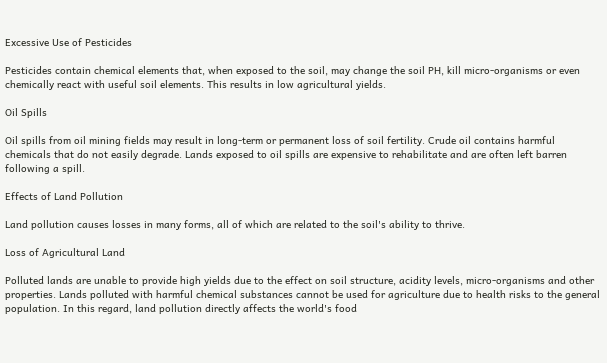Excessive Use of Pesticides

Pesticides contain chemical elements that, when exposed to the soil, may change the soil PH, kill micro-organisms or even chemically react with useful soil elements. This results in low agricultural yields.

Oil Spills

Oil spills from oil mining fields may result in long-term or permanent loss of soil fertility. Crude oil contains harmful chemicals that do not easily degrade. Lands exposed to oil spills are expensive to rehabilitate and are often left barren following a spill.

Effects of Land Pollution

Land pollution causes losses in many forms, all of which are related to the soil's ability to thrive.

Loss of Agricultural Land

Polluted lands are unable to provide high yields due to the effect on soil structure, acidity levels, micro-organisms and other properties. Lands polluted with harmful chemical substances cannot be used for agriculture due to health risks to the general population. In this regard, land pollution directly affects the world's food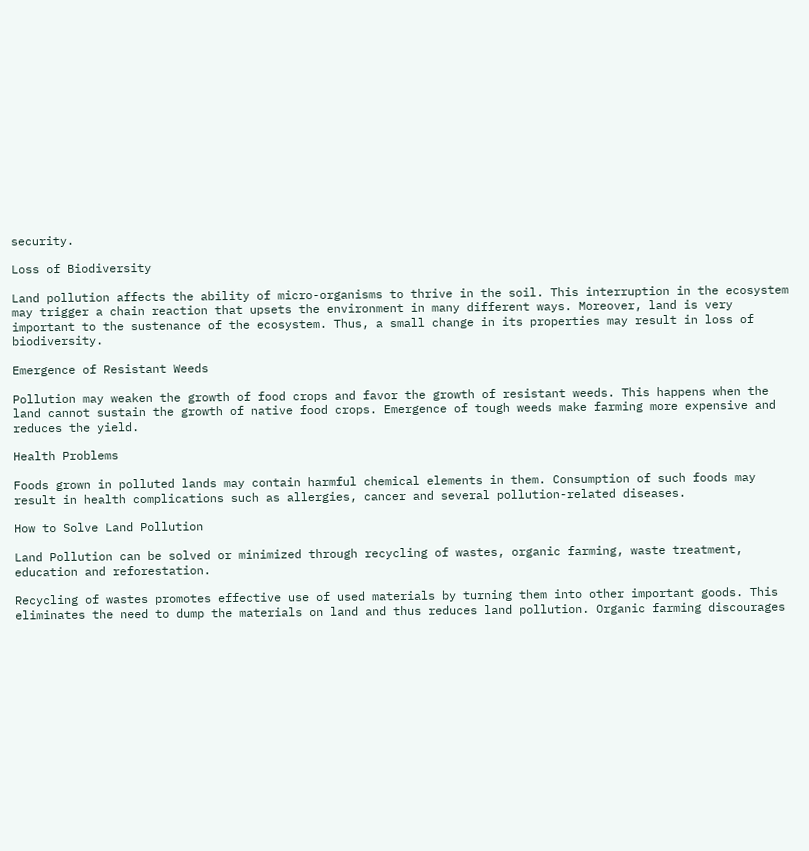security.

Loss of Biodiversity

Land pollution affects the ability of micro-organisms to thrive in the soil. This interruption in the ecosystem may trigger a chain reaction that upsets the environment in many different ways. Moreover, land is very important to the sustenance of the ecosystem. Thus, a small change in its properties may result in loss of biodiversity.

Emergence of Resistant Weeds

Pollution may weaken the growth of food crops and favor the growth of resistant weeds. This happens when the land cannot sustain the growth of native food crops. Emergence of tough weeds make farming more expensive and reduces the yield.

Health Problems

Foods grown in polluted lands may contain harmful chemical elements in them. Consumption of such foods may result in health complications such as allergies, cancer and several pollution-related diseases.

How to Solve Land Pollution

Land Pollution can be solved or minimized through recycling of wastes, organic farming, waste treatment, education and reforestation.

Recycling of wastes promotes effective use of used materials by turning them into other important goods. This eliminates the need to dump the materials on land and thus reduces land pollution. Organic farming discourages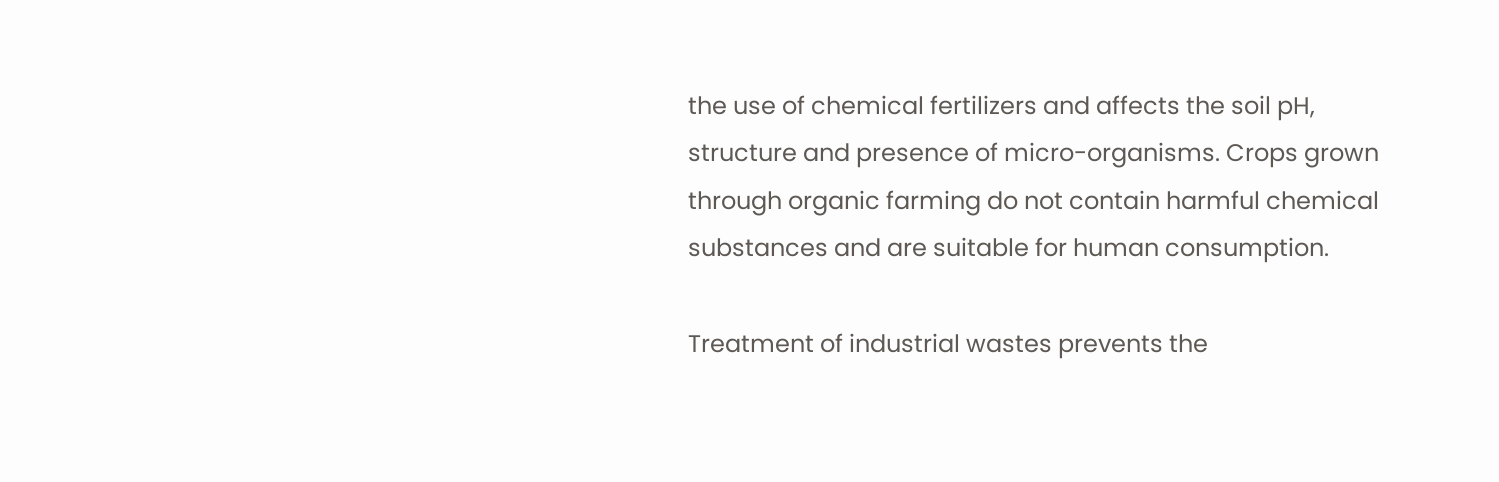the use of chemical fertilizers and affects the soil pH, structure and presence of micro-organisms. Crops grown through organic farming do not contain harmful chemical substances and are suitable for human consumption.

Treatment of industrial wastes prevents the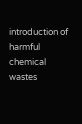introduction of harmful chemical wastes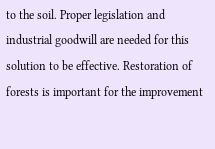to the soil. Proper legislation and industrial goodwill are needed for this solution to be effective. Restoration of forests is important for the improvement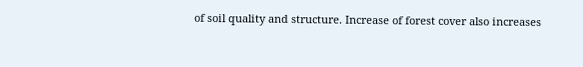of soil quality and structure. Increase of forest cover also increases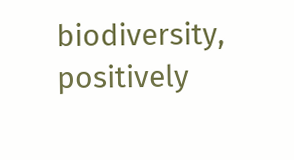biodiversity, positively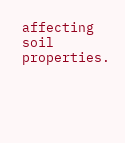affecting soil properties.